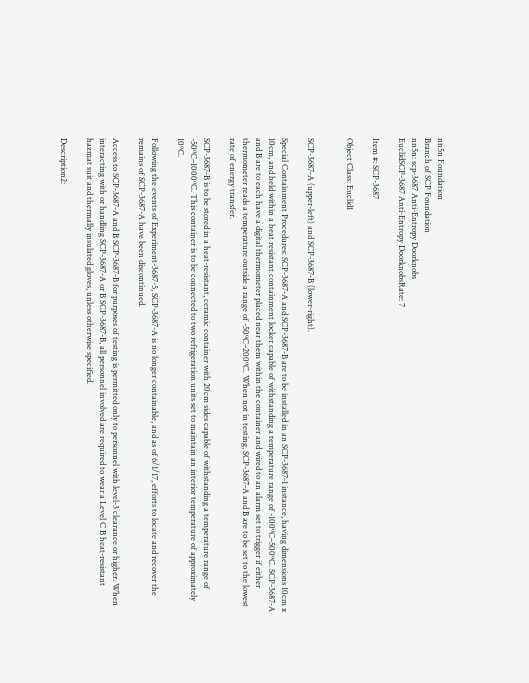nn5n Foundation
Branch of SCP Foundation
nn5n: scp-3687 Anti-Entropy Doorknobs
EuclidSCP-3687 Anti-Entropy DoorknobsRate: 7

Item #: SCP-3687

Object Class: Euclid1


SCP-3687-A (upper-left) and SCP-3687-B (lower-right).

Special Containment Procedures: SCP-3687-A and SCP-3687-B are to be installed in an SCP-3687-1 instance, having dimensions 10cm x 10cm, and held within a heat resistant containment locker capable of withstanding a temperature range of -100ºC–500ºC. SCP-3687-A and B are to each have a digital thermometer placed near them within the container and wired to an alarm set to trigger if either thermometer reads a temperature outside a range of -50ºC–200ºC. When not in testing, SCP-3687-A and B are to be set to the lowest rate of energy transfer.

SCP-3687-B is to be stored in a heat-resistant, ceramic container with 20cm sides capable of withstanding a temperature range of -50ºC–1000ºC. This container is to be connected to two refrigeration units set to maintain an interior temperature of approximately 10ºC.

Following the events of Experiment-3687-5, SCP-3687-A is no longer containable, and as of 6/1/17, efforts to locate and recover the remains of SCP-3687-A have been discontinued.

Access to SCP-3687-A and B SCP-3687-B for purposes of testing is permitted only to personnel with level-3 clearance or higher. When interacting with or handling SCP-3687-A or B SCP-3687-B, all personnel involved are required to wear a Level C B heat-resistant hazmat suit and thermally insulated gloves, unless otherwise specified.

Description2: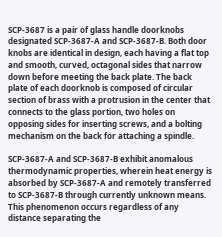SCP-3687 is a pair of glass handle doorknobs designated SCP-3687-A and SCP-3687-B. Both door knobs are identical in design, each having a flat top and smooth, curved, octagonal sides that narrow down before meeting the back plate. The back plate of each doorknob is composed of circular section of brass with a protrusion in the center that connects to the glass portion, two holes on opposing sides for inserting screws, and a bolting mechanism on the back for attaching a spindle.

SCP-3687-A and SCP-3687-B exhibit anomalous thermodynamic properties, wherein heat energy is absorbed by SCP-3687-A and remotely transferred to SCP-3687-B through currently unknown means. This phenomenon occurs regardless of any distance separating the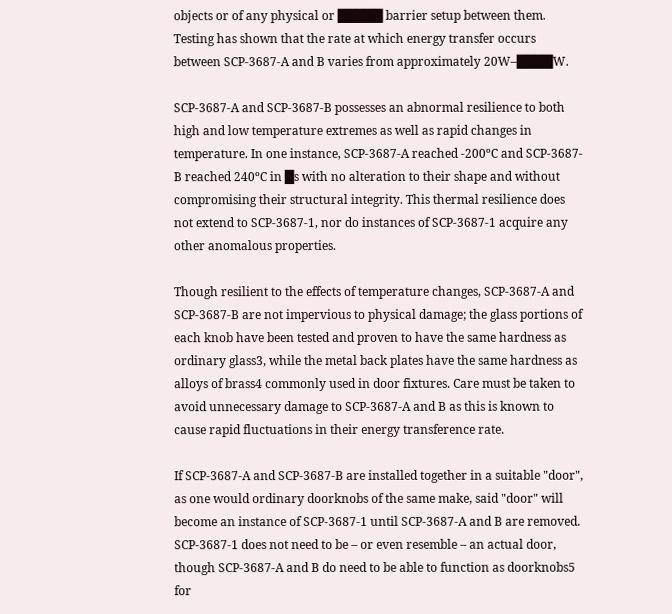objects or of any physical or █████ barrier setup between them. Testing has shown that the rate at which energy transfer occurs between SCP-3687-A and B varies from approximately 20W–████W.

SCP-3687-A and SCP-3687-B possesses an abnormal resilience to both high and low temperature extremes as well as rapid changes in temperature. In one instance, SCP-3687-A reached -200ºC and SCP-3687-B reached 240ºC in █s with no alteration to their shape and without compromising their structural integrity. This thermal resilience does not extend to SCP-3687-1, nor do instances of SCP-3687-1 acquire any other anomalous properties.

Though resilient to the effects of temperature changes, SCP-3687-A and SCP-3687-B are not impervious to physical damage; the glass portions of each knob have been tested and proven to have the same hardness as ordinary glass3, while the metal back plates have the same hardness as alloys of brass4 commonly used in door fixtures. Care must be taken to avoid unnecessary damage to SCP-3687-A and B as this is known to cause rapid fluctuations in their energy transference rate.

If SCP-3687-A and SCP-3687-B are installed together in a suitable "door", as one would ordinary doorknobs of the same make, said "door" will become an instance of SCP-3687-1 until SCP-3687-A and B are removed. SCP-3687-1 does not need to be – or even resemble – an actual door, though SCP-3687-A and B do need to be able to function as doorknobs5 for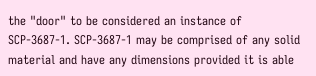the "door" to be considered an instance of SCP-3687-1. SCP-3687-1 may be comprised of any solid material and have any dimensions provided it is able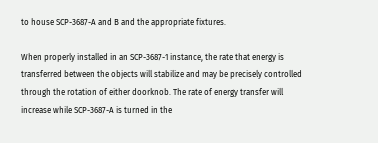to house SCP-3687-A and B and the appropriate fixtures.

When properly installed in an SCP-3687-1 instance, the rate that energy is transferred between the objects will stabilize and may be precisely controlled through the rotation of either doorknob. The rate of energy transfer will increase while SCP-3687-A is turned in the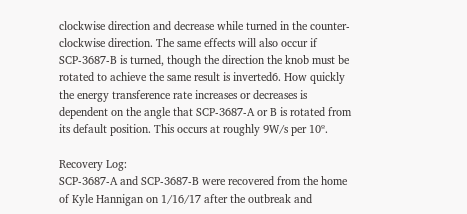clockwise direction and decrease while turned in the counter-clockwise direction. The same effects will also occur if SCP-3687-B is turned, though the direction the knob must be rotated to achieve the same result is inverted6. How quickly the energy transference rate increases or decreases is dependent on the angle that SCP-3687-A or B is rotated from its default position. This occurs at roughly 9W/s per 10º.

Recovery Log:
SCP-3687-A and SCP-3687-B were recovered from the home of Kyle Hannigan on 1/16/17 after the outbreak and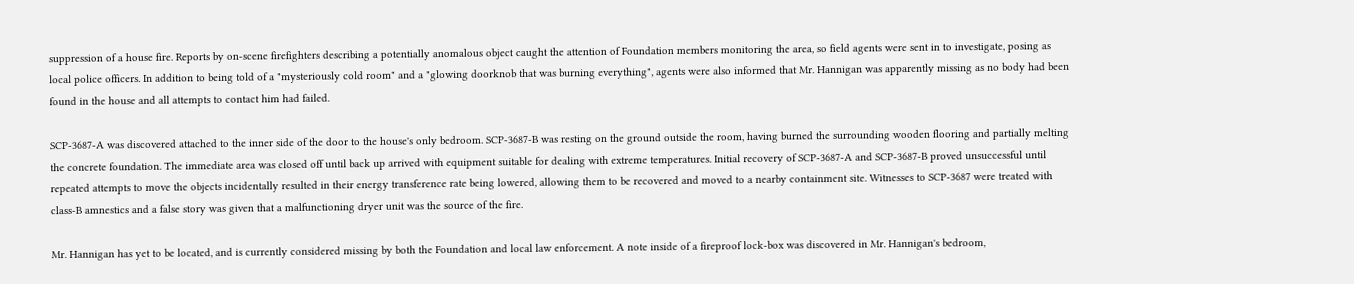suppression of a house fire. Reports by on-scene firefighters describing a potentially anomalous object caught the attention of Foundation members monitoring the area, so field agents were sent in to investigate, posing as local police officers. In addition to being told of a "mysteriously cold room" and a "glowing doorknob that was burning everything", agents were also informed that Mr. Hannigan was apparently missing as no body had been found in the house and all attempts to contact him had failed.

SCP-3687-A was discovered attached to the inner side of the door to the house's only bedroom. SCP-3687-B was resting on the ground outside the room, having burned the surrounding wooden flooring and partially melting the concrete foundation. The immediate area was closed off until back up arrived with equipment suitable for dealing with extreme temperatures. Initial recovery of SCP-3687-A and SCP-3687-B proved unsuccessful until repeated attempts to move the objects incidentally resulted in their energy transference rate being lowered, allowing them to be recovered and moved to a nearby containment site. Witnesses to SCP-3687 were treated with class-B amnestics and a false story was given that a malfunctioning dryer unit was the source of the fire.

Mr. Hannigan has yet to be located, and is currently considered missing by both the Foundation and local law enforcement. A note inside of a fireproof lock-box was discovered in Mr. Hannigan's bedroom,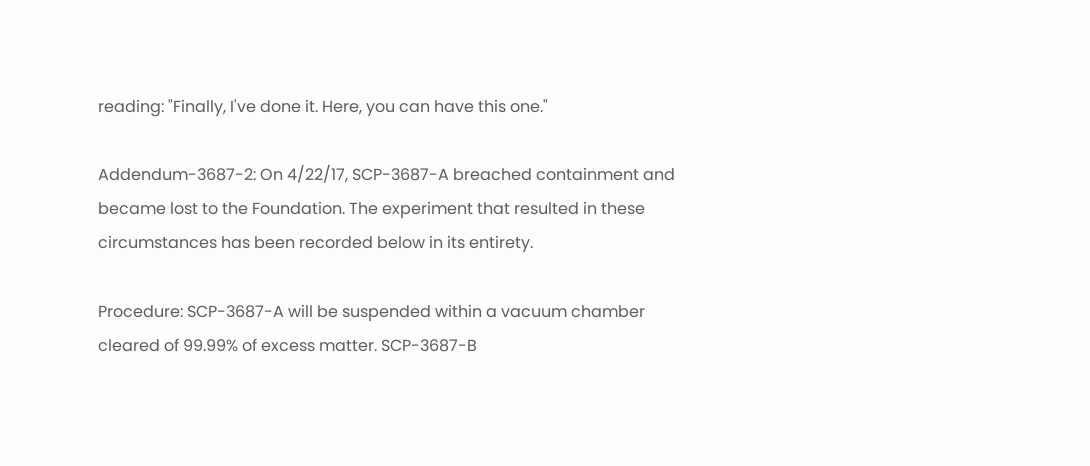reading: "Finally, I've done it. Here, you can have this one."

Addendum-3687-2: On 4/22/17, SCP-3687-A breached containment and became lost to the Foundation. The experiment that resulted in these circumstances has been recorded below in its entirety.

Procedure: SCP-3687-A will be suspended within a vacuum chamber cleared of 99.99% of excess matter. SCP-3687-B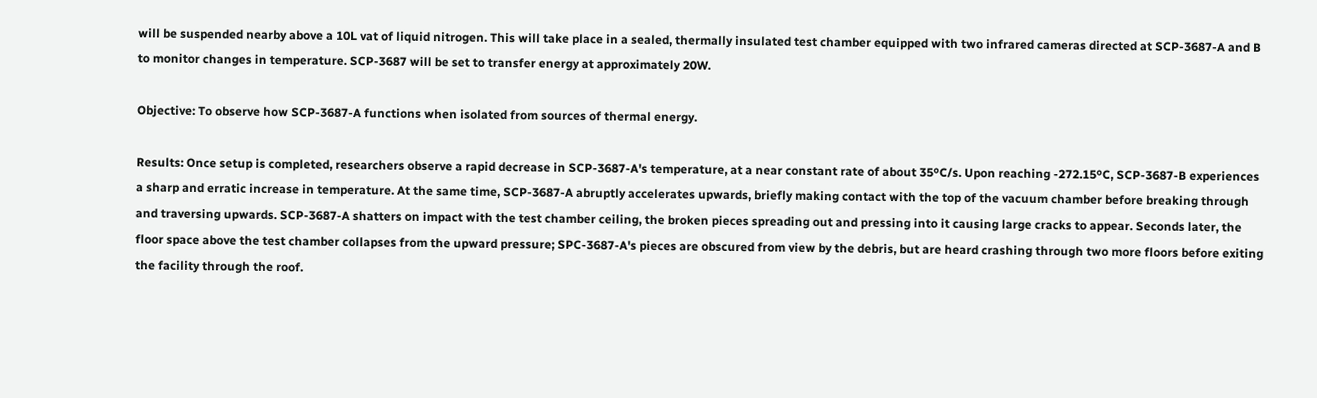will be suspended nearby above a 10L vat of liquid nitrogen. This will take place in a sealed, thermally insulated test chamber equipped with two infrared cameras directed at SCP-3687-A and B to monitor changes in temperature. SCP-3687 will be set to transfer energy at approximately 20W.

Objective: To observe how SCP-3687-A functions when isolated from sources of thermal energy.

Results: Once setup is completed, researchers observe a rapid decrease in SCP-3687-A's temperature, at a near constant rate of about 35ºC/s. Upon reaching -272.15ºC, SCP-3687-B experiences a sharp and erratic increase in temperature. At the same time, SCP-3687-A abruptly accelerates upwards, briefly making contact with the top of the vacuum chamber before breaking through and traversing upwards. SCP-3687-A shatters on impact with the test chamber ceiling, the broken pieces spreading out and pressing into it causing large cracks to appear. Seconds later, the floor space above the test chamber collapses from the upward pressure; SPC-3687-A's pieces are obscured from view by the debris, but are heard crashing through two more floors before exiting the facility through the roof.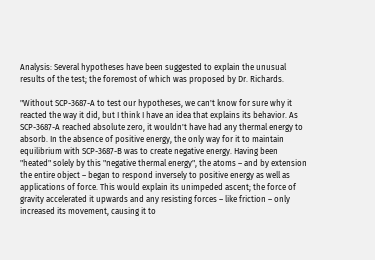Analysis: Several hypotheses have been suggested to explain the unusual results of the test; the foremost of which was proposed by Dr. Richards.

"Without SCP-3687-A to test our hypotheses, we can't know for sure why it reacted the way it did, but I think I have an idea that explains its behavior. As SCP-3687-A reached absolute zero, it wouldn't have had any thermal energy to absorb. In the absence of positive energy, the only way for it to maintain equilibrium with SCP-3687-B was to create negative energy. Having been "heated" solely by this "negative thermal energy", the atoms – and by extension the entire object – began to respond inversely to positive energy as well as applications of force. This would explain its unimpeded ascent; the force of gravity accelerated it upwards and any resisting forces – like friction – only increased its movement, causing it to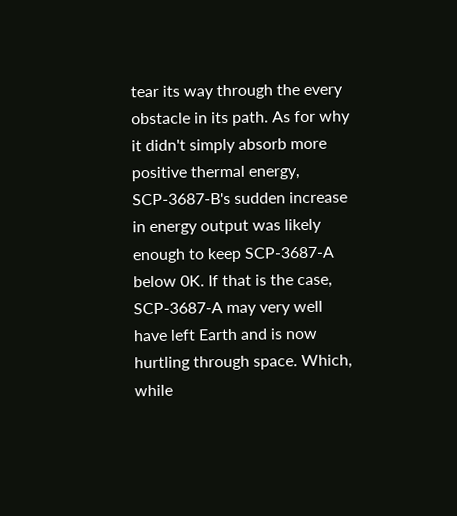tear its way through the every obstacle in its path. As for why it didn't simply absorb more positive thermal energy, SCP-3687-B's sudden increase in energy output was likely enough to keep SCP-3687-A below 0K. If that is the case, SCP-3687-A may very well have left Earth and is now hurtling through space. Which, while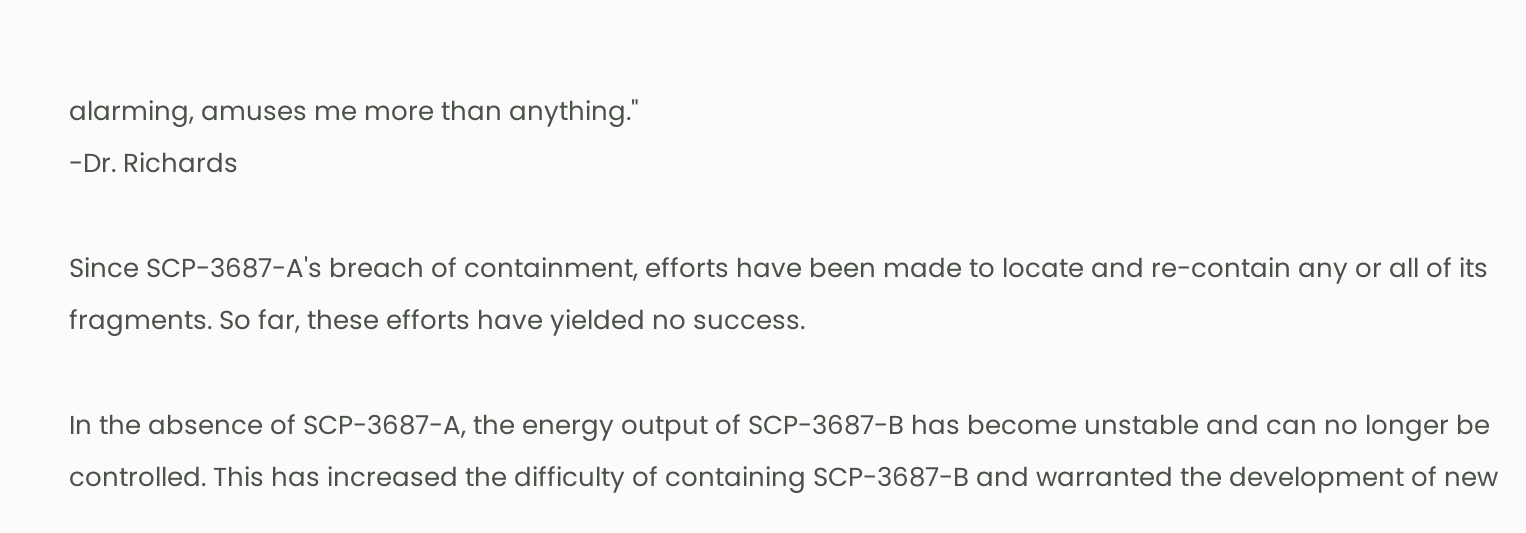alarming, amuses me more than anything."
-Dr. Richards

Since SCP-3687-A's breach of containment, efforts have been made to locate and re-contain any or all of its fragments. So far, these efforts have yielded no success.

In the absence of SCP-3687-A, the energy output of SCP-3687-B has become unstable and can no longer be controlled. This has increased the difficulty of containing SCP-3687-B and warranted the development of new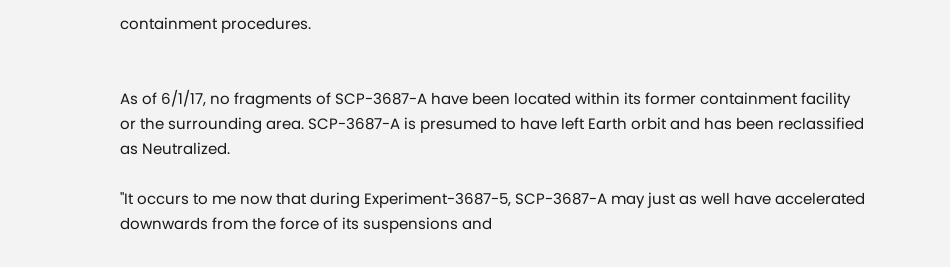containment procedures.


As of 6/1/17, no fragments of SCP-3687-A have been located within its former containment facility or the surrounding area. SCP-3687-A is presumed to have left Earth orbit and has been reclassified as Neutralized.

"It occurs to me now that during Experiment-3687-5, SCP-3687-A may just as well have accelerated downwards from the force of its suspensions and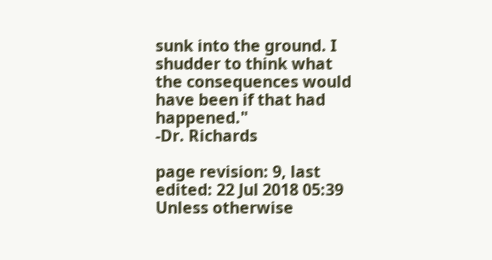sunk into the ground. I shudder to think what the consequences would have been if that had happened."
-Dr. Richards

page revision: 9, last edited: 22 Jul 2018 05:39
Unless otherwise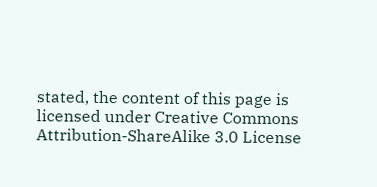stated, the content of this page is licensed under Creative Commons Attribution-ShareAlike 3.0 License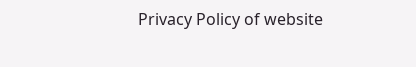Privacy Policy of website